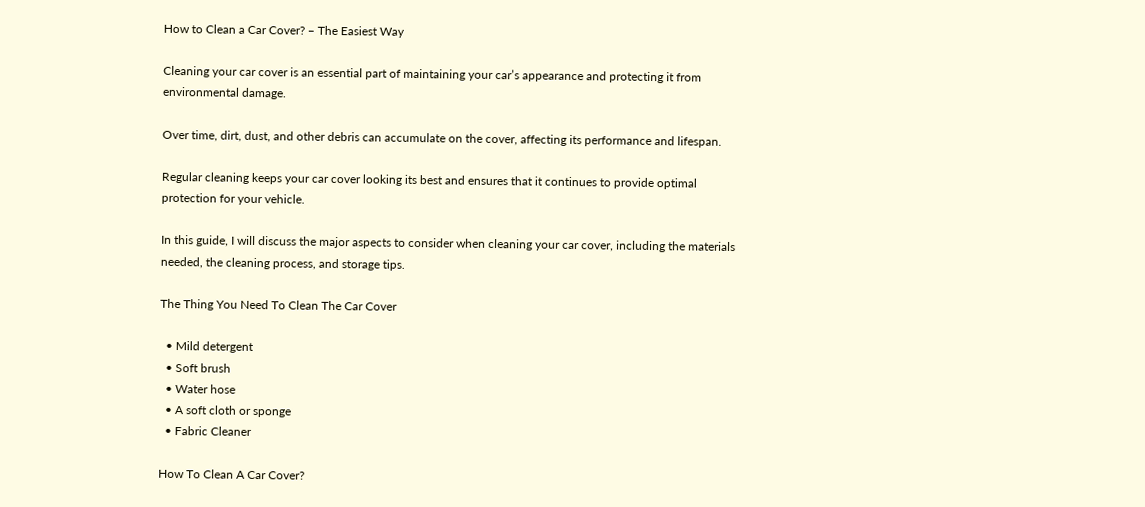How to Clean a Car Cover? – The Easiest Way

Cleaning your car cover is an essential part of maintaining your car’s appearance and protecting it from environmental damage.

Over time, dirt, dust, and other debris can accumulate on the cover, affecting its performance and lifespan.

Regular cleaning keeps your car cover looking its best and ensures that it continues to provide optimal protection for your vehicle.

In this guide, I will discuss the major aspects to consider when cleaning your car cover, including the materials needed, the cleaning process, and storage tips.

The Thing You Need To Clean The Car Cover

  • Mild detergent
  • Soft brush
  • Water hose
  • A soft cloth or sponge
  • Fabric Cleaner

How To Clean A Car Cover?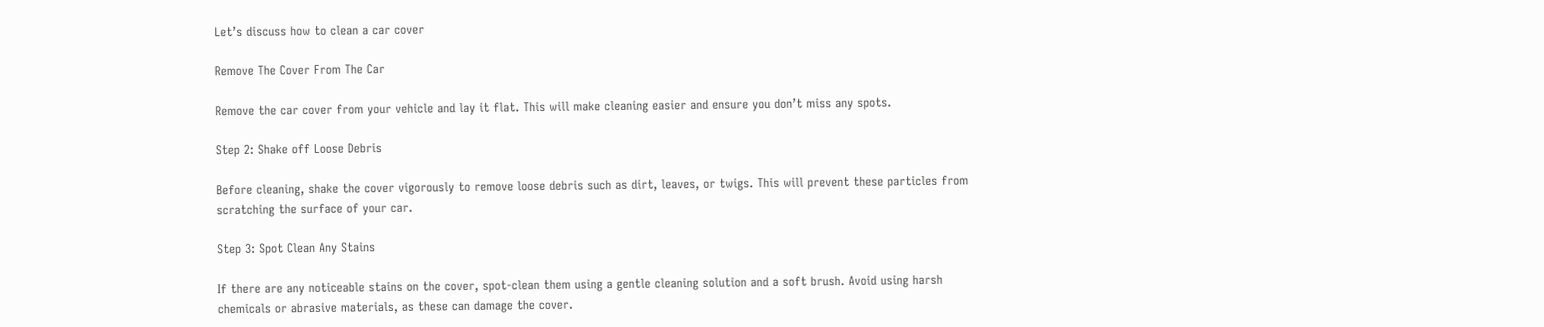Let’s discuss how to clean a car cover

Remove The Cover From The Car

Remove the car cover from your vehicle and lay it flat. This will make cleaning easier and ensure you don’t miss any spots.

Step 2: Shake off Loose Debris

Before cleaning, shake the cover vigorously to remove loose debris such as dirt, leaves, or twigs. This will prevent these particles from scratching the surface of your car.

Step 3: Spot Clean Any Stains

If there are any noticeable stains on the cover, spot-clean them using a gentle cleaning solution and a soft brush. Avoid using harsh chemicals or abrasive materials, as these can damage the cover.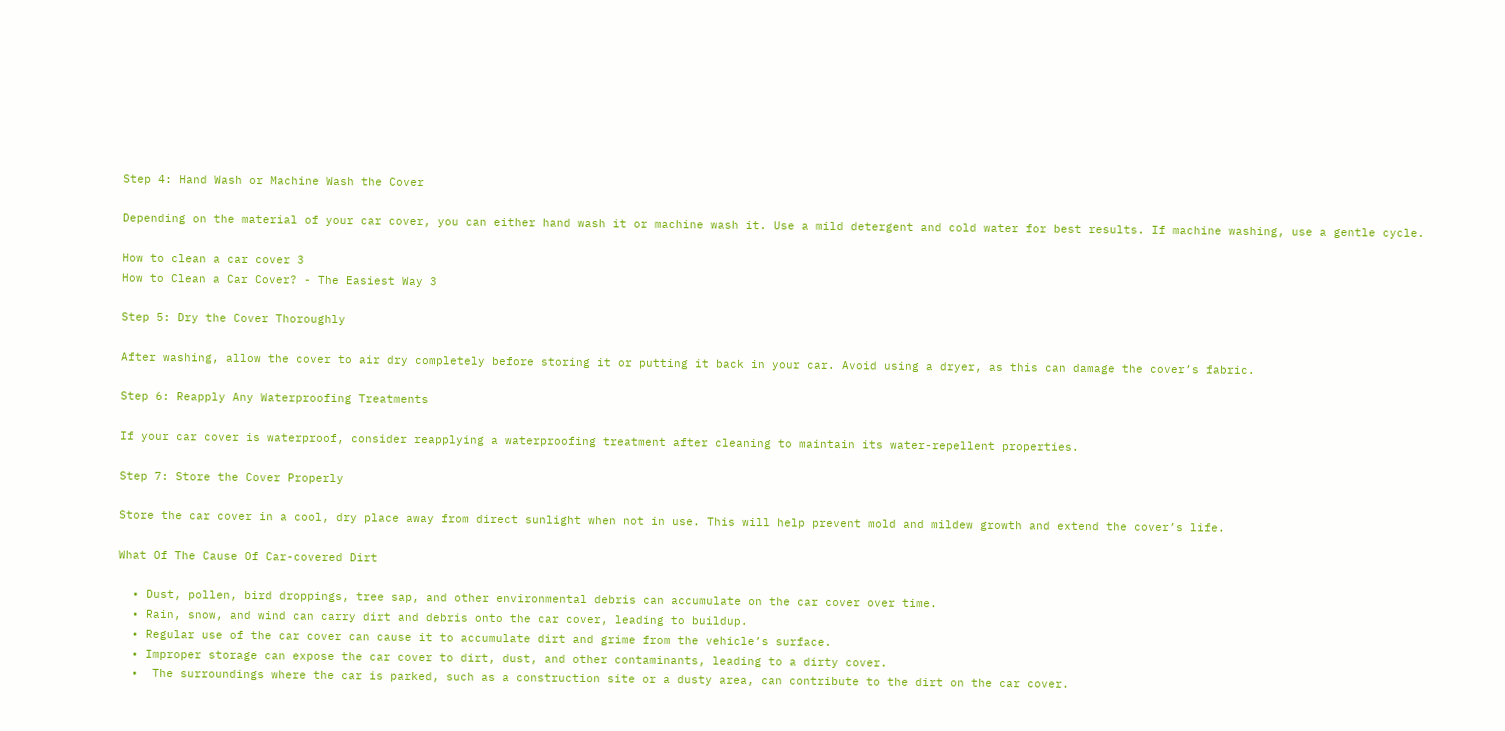Step 4: Hand Wash or Machine Wash the Cover

Depending on the material of your car cover, you can either hand wash it or machine wash it. Use a mild detergent and cold water for best results. If machine washing, use a gentle cycle.

How to clean a car cover 3
How to Clean a Car Cover? - The Easiest Way 3

Step 5: Dry the Cover Thoroughly

After washing, allow the cover to air dry completely before storing it or putting it back in your car. Avoid using a dryer, as this can damage the cover’s fabric.

Step 6: Reapply Any Waterproofing Treatments

If your car cover is waterproof, consider reapplying a waterproofing treatment after cleaning to maintain its water-repellent properties.

Step 7: Store the Cover Properly

Store the car cover in a cool, dry place away from direct sunlight when not in use. This will help prevent mold and mildew growth and extend the cover’s life.

What Of The Cause Of Car-covered Dirt

  • Dust, pollen, bird droppings, tree sap, and other environmental debris can accumulate on the car cover over time.
  • Rain, snow, and wind can carry dirt and debris onto the car cover, leading to buildup.
  • Regular use of the car cover can cause it to accumulate dirt and grime from the vehicle’s surface.
  • Improper storage can expose the car cover to dirt, dust, and other contaminants, leading to a dirty cover.
  •  The surroundings where the car is parked, such as a construction site or a dusty area, can contribute to the dirt on the car cover.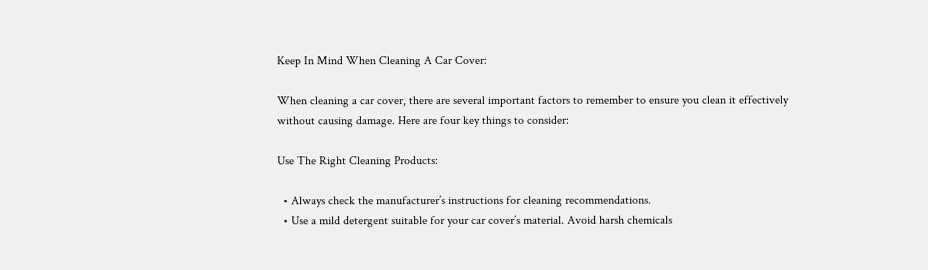Keep In Mind When Cleaning A Car Cover:

When cleaning a car cover, there are several important factors to remember to ensure you clean it effectively without causing damage. Here are four key things to consider:

Use The Right Cleaning Products:

  • Always check the manufacturer’s instructions for cleaning recommendations.
  • Use a mild detergent suitable for your car cover’s material. Avoid harsh chemicals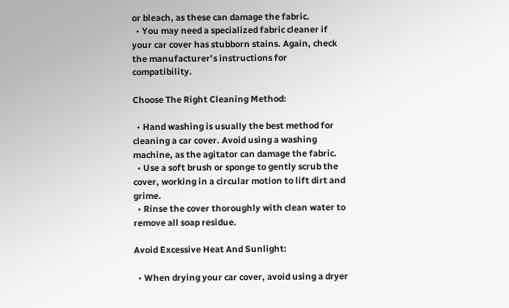or bleach, as these can damage the fabric.
  • You may need a specialized fabric cleaner if your car cover has stubborn stains. Again, check the manufacturer’s instructions for compatibility.

Choose The Right Cleaning Method:

  • Hand washing is usually the best method for cleaning a car cover. Avoid using a washing machine, as the agitator can damage the fabric.
  • Use a soft brush or sponge to gently scrub the cover, working in a circular motion to lift dirt and grime.
  • Rinse the cover thoroughly with clean water to remove all soap residue.

Avoid Excessive Heat And Sunlight:

  • When drying your car cover, avoid using a dryer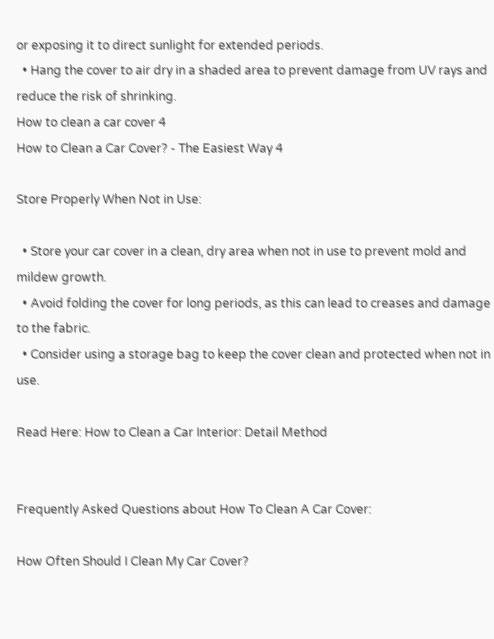or exposing it to direct sunlight for extended periods.
  • Hang the cover to air dry in a shaded area to prevent damage from UV rays and reduce the risk of shrinking.
How to clean a car cover 4
How to Clean a Car Cover? - The Easiest Way 4

Store Properly When Not in Use:

  • Store your car cover in a clean, dry area when not in use to prevent mold and mildew growth.
  • Avoid folding the cover for long periods, as this can lead to creases and damage to the fabric.
  • Consider using a storage bag to keep the cover clean and protected when not in use.

Read Here: How to Clean a Car Interior: Detail Method


Frequently Asked Questions about How To Clean A Car Cover:

How Often Should I Clean My Car Cover?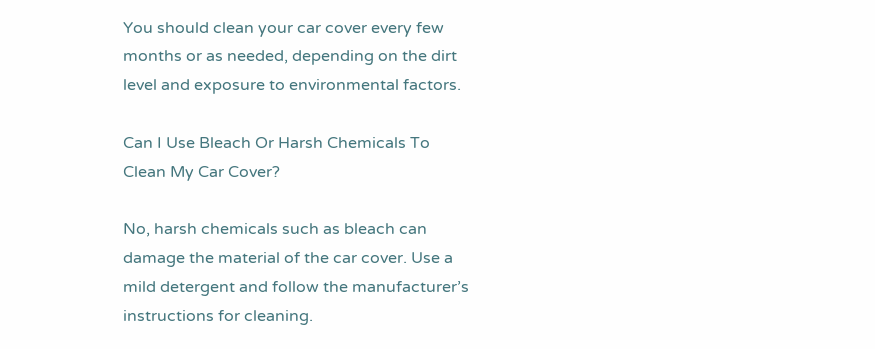You should clean your car cover every few months or as needed, depending on the dirt level and exposure to environmental factors.

Can I Use Bleach Or Harsh Chemicals To Clean My Car Cover?

No, harsh chemicals such as bleach can damage the material of the car cover. Use a mild detergent and follow the manufacturer’s instructions for cleaning.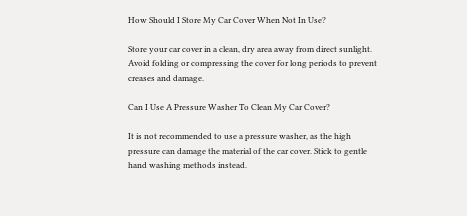How Should I Store My Car Cover When Not In Use?

Store your car cover in a clean, dry area away from direct sunlight. Avoid folding or compressing the cover for long periods to prevent creases and damage.

Can I Use A Pressure Washer To Clean My Car Cover?

It is not recommended to use a pressure washer, as the high pressure can damage the material of the car cover. Stick to gentle hand washing methods instead.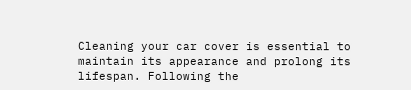Cleaning your car cover is essential to maintain its appearance and prolong its lifespan. Following the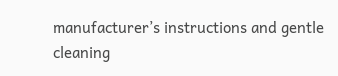manufacturer’s instructions and gentle cleaning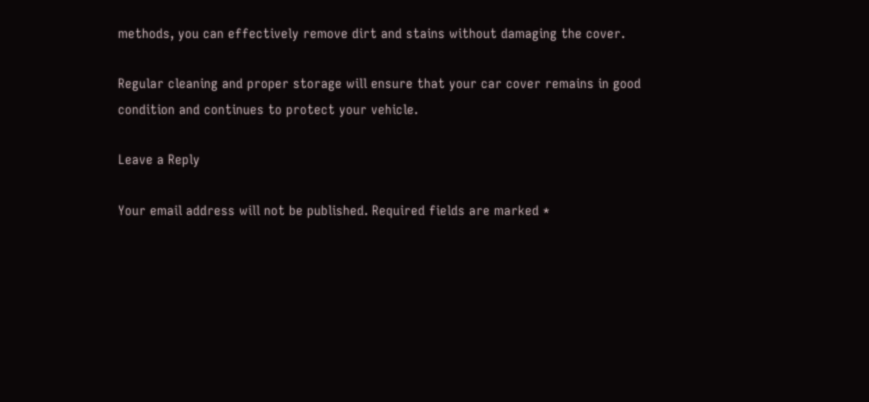methods, you can effectively remove dirt and stains without damaging the cover.

Regular cleaning and proper storage will ensure that your car cover remains in good condition and continues to protect your vehicle.

Leave a Reply

Your email address will not be published. Required fields are marked *